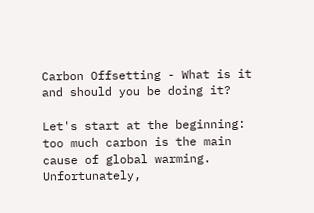Carbon Offsetting - What is it and should you be doing it?

Let's start at the beginning: too much carbon is the main cause of global warming. Unfortunately,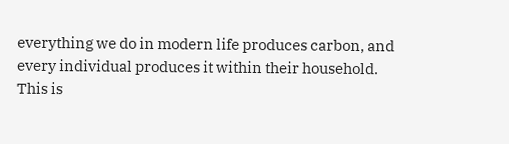everything we do in modern life produces carbon, and every individual produces it within their household. This is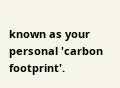known as your personal 'carbon footprint'.